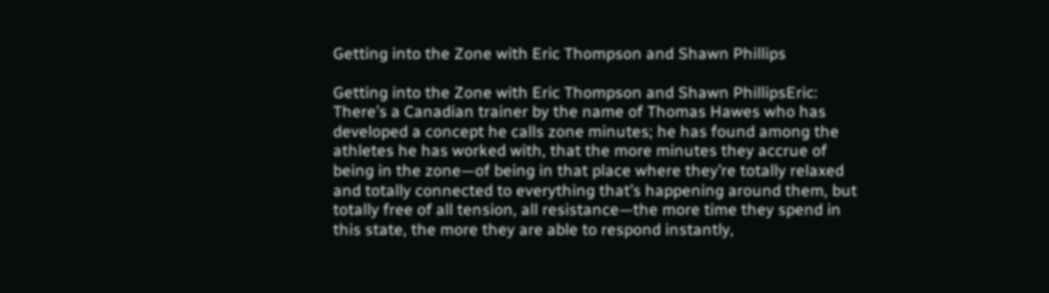Getting into the Zone with Eric Thompson and Shawn Phillips

Getting into the Zone with Eric Thompson and Shawn PhillipsEric: There’s a Canadian trainer by the name of Thomas Hawes who has developed a concept he calls zone minutes; he has found among the athletes he has worked with, that the more minutes they accrue of being in the zone—of being in that place where they’re totally relaxed and totally connected to everything that’s happening around them, but totally free of all tension, all resistance—the more time they spend in this state, the more they are able to respond instantly,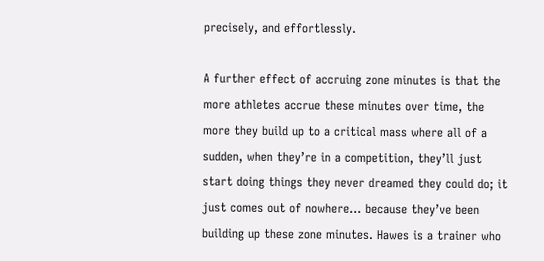precisely, and effortlessly.

A further effect of accruing zone minutes is that the more athletes accrue these minutes over time, the more they build up to a critical mass where all of a sudden, when they’re in a competition, they’ll just start doing things they never dreamed they could do; it just comes out of nowhere… because they’ve been building up these zone minutes. Hawes is a trainer who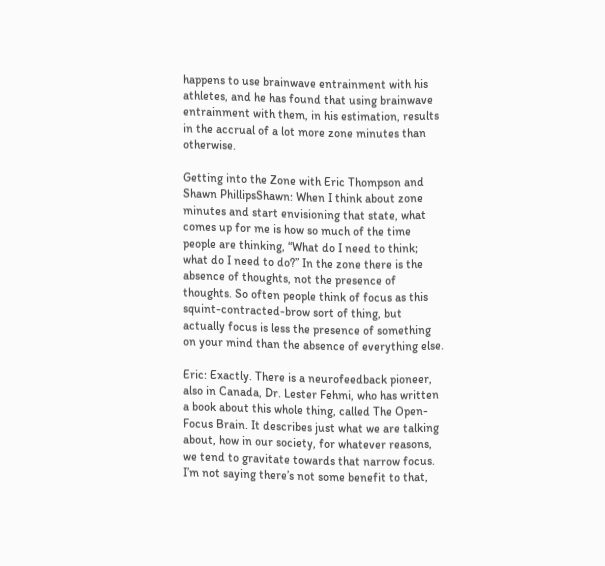happens to use brainwave entrainment with his athletes, and he has found that using brainwave entrainment with them, in his estimation, results in the accrual of a lot more zone minutes than otherwise.

Getting into the Zone with Eric Thompson and Shawn PhillipsShawn: When I think about zone minutes and start envisioning that state, what comes up for me is how so much of the time people are thinking, “What do I need to think; what do I need to do?” In the zone there is the absence of thoughts, not the presence of thoughts. So often people think of focus as this squint-contracted-brow sort of thing, but actually focus is less the presence of something on your mind than the absence of everything else.

Eric: Exactly. There is a neurofeedback pioneer, also in Canada, Dr. Lester Fehmi, who has written a book about this whole thing, called The Open-Focus Brain. It describes just what we are talking about, how in our society, for whatever reasons, we tend to gravitate towards that narrow focus. I’m not saying there’s not some benefit to that,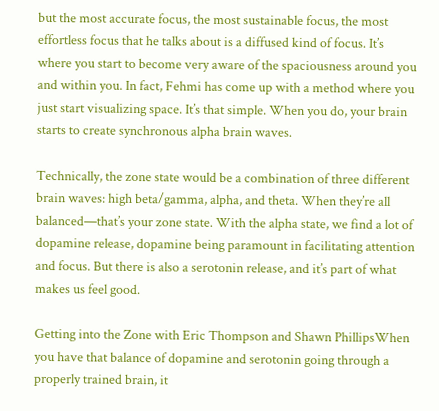but the most accurate focus, the most sustainable focus, the most effortless focus that he talks about is a diffused kind of focus. It’s where you start to become very aware of the spaciousness around you and within you. In fact, Fehmi has come up with a method where you just start visualizing space. It’s that simple. When you do, your brain starts to create synchronous alpha brain waves.

Technically, the zone state would be a combination of three different brain waves: high beta/gamma, alpha, and theta. When they’re all balanced—that’s your zone state. With the alpha state, we find a lot of dopamine release, dopamine being paramount in facilitating attention and focus. But there is also a serotonin release, and it’s part of what makes us feel good.

Getting into the Zone with Eric Thompson and Shawn PhillipsWhen you have that balance of dopamine and serotonin going through a properly trained brain, it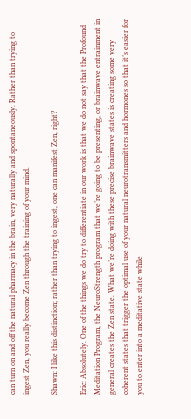can turn on and off the natural pharmacy in the brain, very naturally and spontaneously. Rather than trying to ingest Zen, you really become Zen through the training of your mind.

Shawn: I like this distinction; rather than trying to ingest, one can manifest Zen, right?

Eric: Absolutely. One of the things we do try to differentiate in our work is that we do not say that the Profound Meditation Program, the NeuroStrength program that we’re going to be presenting, or brainwave entrainment in general creates the Zen state. What we’re doing with these precise brainwave states is creating some very coherent states that trigger the optimal use of your natural neurotransmitters and hormones so that it’s easier for you to enter into a meditative state while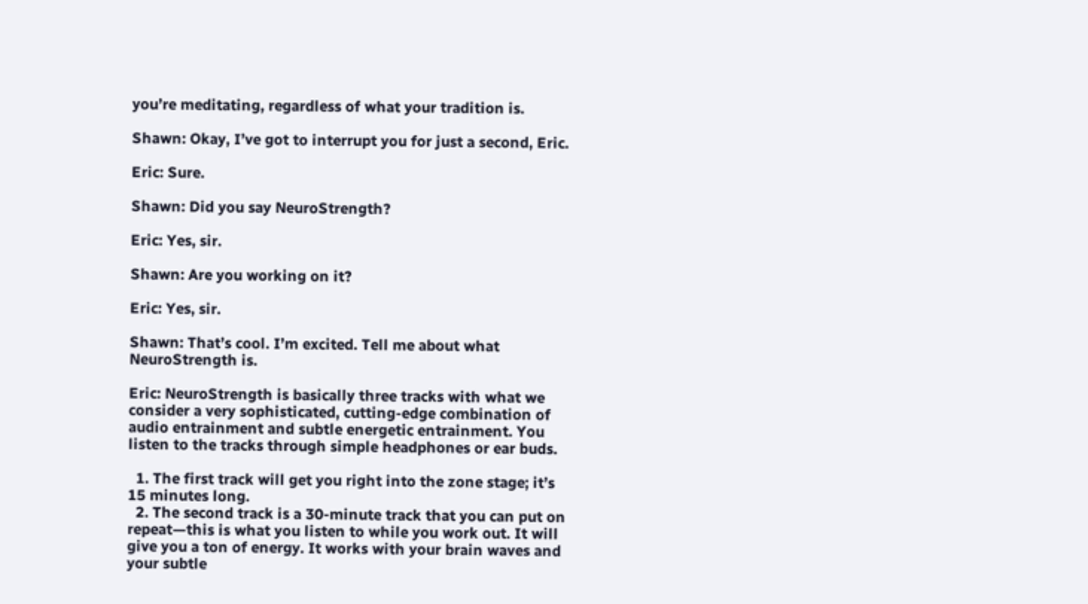you’re meditating, regardless of what your tradition is.

Shawn: Okay, I’ve got to interrupt you for just a second, Eric.

Eric: Sure.

Shawn: Did you say NeuroStrength?

Eric: Yes, sir.

Shawn: Are you working on it?

Eric: Yes, sir.

Shawn: That’s cool. I’m excited. Tell me about what NeuroStrength is.

Eric: NeuroStrength is basically three tracks with what we consider a very sophisticated, cutting-edge combination of audio entrainment and subtle energetic entrainment. You listen to the tracks through simple headphones or ear buds.

  1. The first track will get you right into the zone stage; it’s 15 minutes long.
  2. The second track is a 30-minute track that you can put on repeat—this is what you listen to while you work out. It will give you a ton of energy. It works with your brain waves and your subtle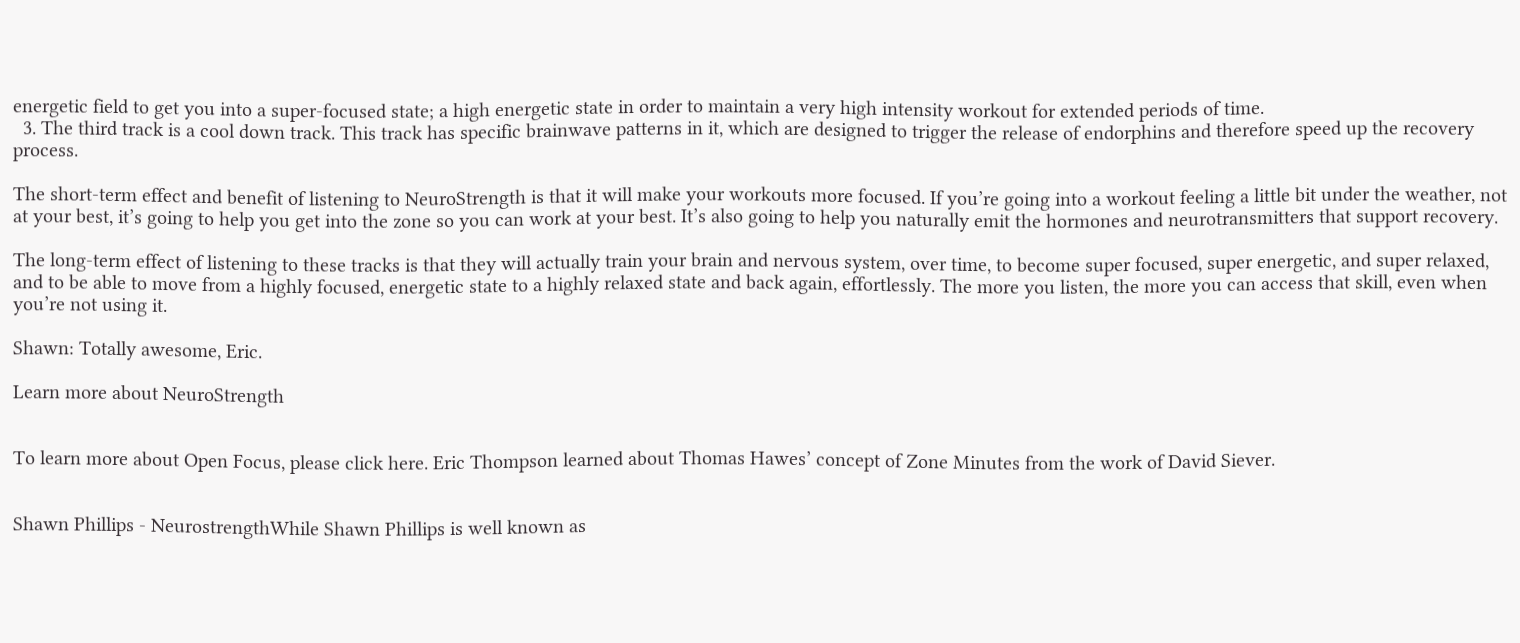energetic field to get you into a super-focused state; a high energetic state in order to maintain a very high intensity workout for extended periods of time.
  3. The third track is a cool down track. This track has specific brainwave patterns in it, which are designed to trigger the release of endorphins and therefore speed up the recovery process.

The short-term effect and benefit of listening to NeuroStrength is that it will make your workouts more focused. If you’re going into a workout feeling a little bit under the weather, not at your best, it’s going to help you get into the zone so you can work at your best. It’s also going to help you naturally emit the hormones and neurotransmitters that support recovery.

The long-term effect of listening to these tracks is that they will actually train your brain and nervous system, over time, to become super focused, super energetic, and super relaxed, and to be able to move from a highly focused, energetic state to a highly relaxed state and back again, effortlessly. The more you listen, the more you can access that skill, even when you’re not using it.

Shawn: Totally awesome, Eric.

Learn more about NeuroStrength


To learn more about Open Focus, please click here. Eric Thompson learned about Thomas Hawes’ concept of Zone Minutes from the work of David Siever.


Shawn Phillips - NeurostrengthWhile Shawn Phillips is well known as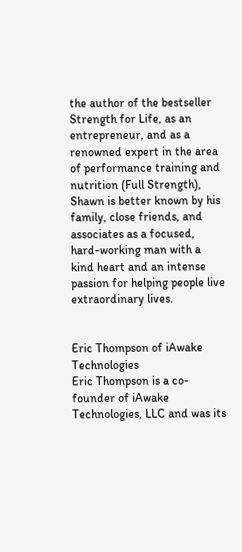the author of the bestseller Strength for Life, as an entrepreneur, and as a renowned expert in the area of performance training and nutrition (Full Strength), Shawn is better known by his family, close friends, and associates as a focused, hard-working man with a kind heart and an intense passion for helping people live extraordinary lives.


Eric Thompson of iAwake Technologies
Eric Thompson is a co-founder of iAwake Technologies, LLC and was its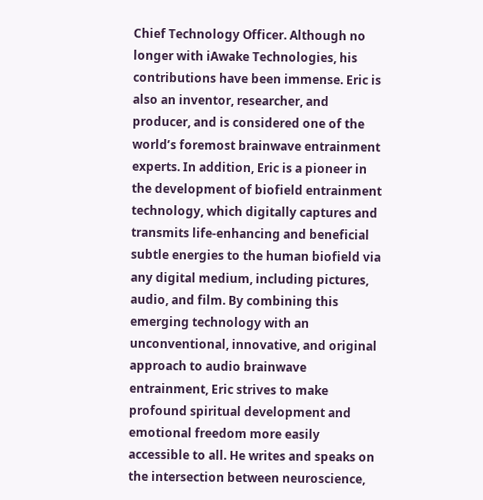Chief Technology Officer. Although no longer with iAwake Technologies, his contributions have been immense. Eric is also an inventor, researcher, and producer, and is considered one of the world’s foremost brainwave entrainment experts. In addition, Eric is a pioneer in the development of biofield entrainment technology, which digitally captures and transmits life-enhancing and beneficial subtle energies to the human biofield via any digital medium, including pictures, audio, and film. By combining this emerging technology with an unconventional, innovative, and original approach to audio brainwave entrainment, Eric strives to make profound spiritual development and emotional freedom more easily accessible to all. He writes and speaks on the intersection between neuroscience,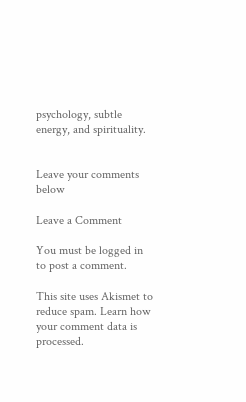psychology, subtle energy, and spirituality.


Leave your comments below

Leave a Comment

You must be logged in to post a comment.

This site uses Akismet to reduce spam. Learn how your comment data is processed.